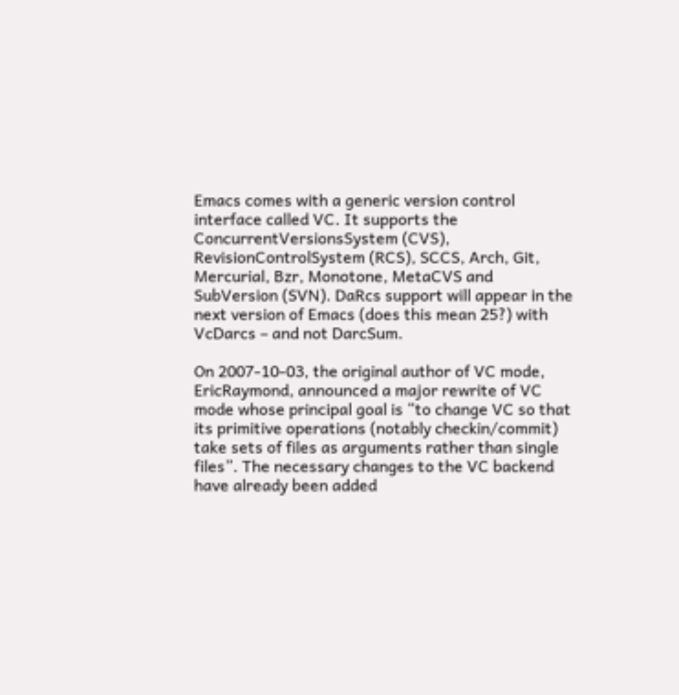Emacs comes with a generic version control interface called VC. It supports the ConcurrentVersionsSystem (CVS), RevisionControlSystem (RCS), SCCS, Arch, Git, Mercurial, Bzr, Monotone, MetaCVS and SubVersion (SVN). DaRcs support will appear in the next version of Emacs (does this mean 25?) with VcDarcs – and not DarcSum.

On 2007-10-03, the original author of VC mode, EricRaymond, announced a major rewrite of VC mode whose principal goal is “to change VC so that its primitive operations (notably checkin/commit) take sets of files as arguments rather than single files”. The necessary changes to the VC backend have already been added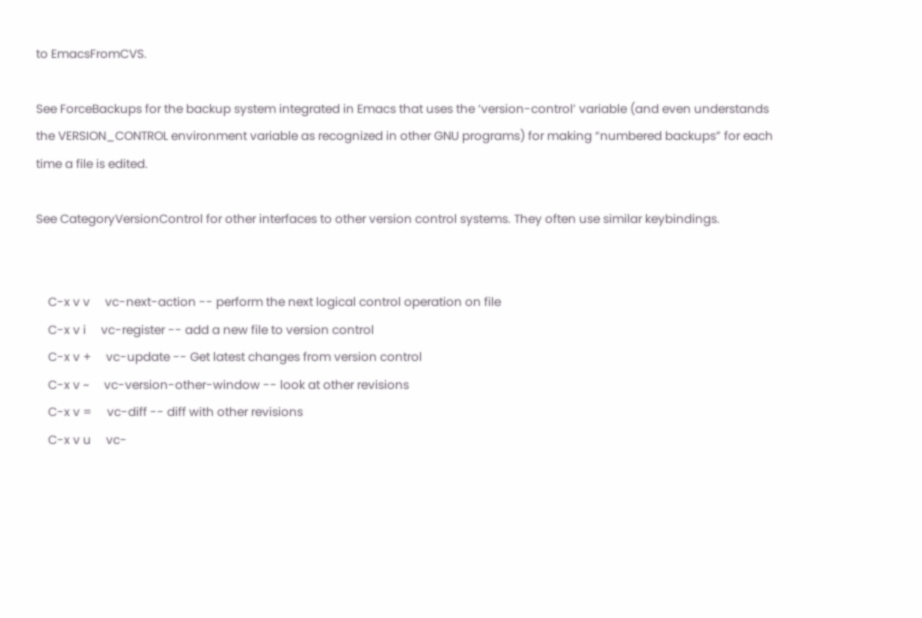to EmacsFromCVS.

See ForceBackups for the backup system integrated in Emacs that uses the ‘version-control’ variable (and even understands the VERSION_CONTROL environment variable as recognized in other GNU programs) for making “numbered backups” for each time a file is edited.

See CategoryVersionControl for other interfaces to other version control systems. They often use similar keybindings.


    C-x v v     vc-next-action -- perform the next logical control operation on file
    C-x v i     vc-register -- add a new file to version control
    C-x v +     vc-update -- Get latest changes from version control
    C-x v ~     vc-version-other-window -- look at other revisions
    C-x v =     vc-diff -- diff with other revisions
    C-x v u     vc-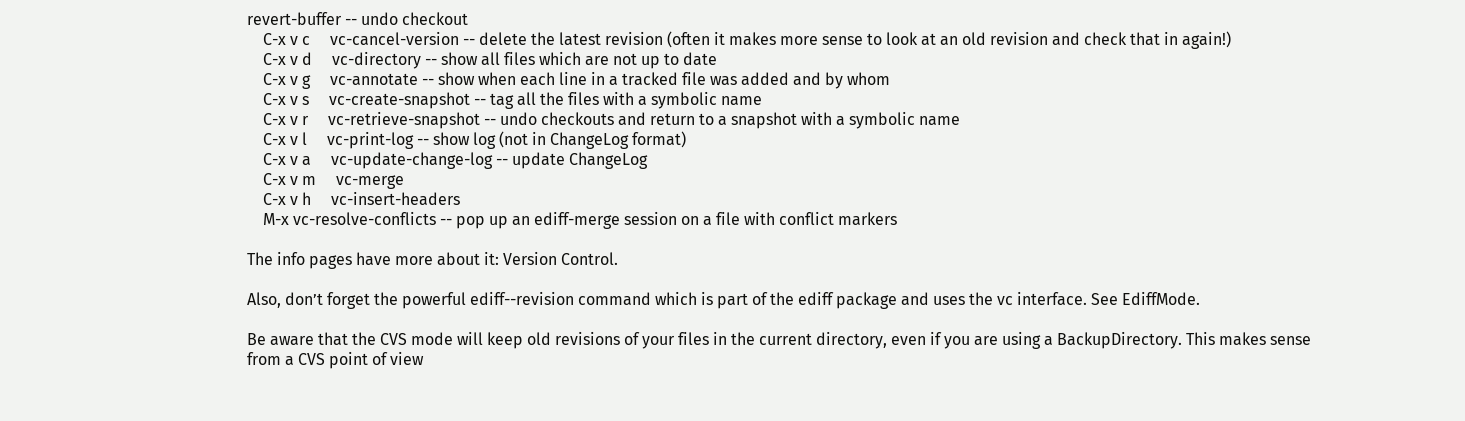revert-buffer -- undo checkout
    C-x v c     vc-cancel-version -- delete the latest revision (often it makes more sense to look at an old revision and check that in again!)
    C-x v d     vc-directory -- show all files which are not up to date
    C-x v g     vc-annotate -- show when each line in a tracked file was added and by whom
    C-x v s     vc-create-snapshot -- tag all the files with a symbolic name
    C-x v r     vc-retrieve-snapshot -- undo checkouts and return to a snapshot with a symbolic name
    C-x v l     vc-print-log -- show log (not in ChangeLog format)
    C-x v a     vc-update-change-log -- update ChangeLog
    C-x v m     vc-merge
    C-x v h     vc-insert-headers
    M-x vc-resolve-conflicts -- pop up an ediff-merge session on a file with conflict markers

The info pages have more about it: Version Control.

Also, don’t forget the powerful ediff--revision command which is part of the ediff package and uses the vc interface. See EdiffMode.

Be aware that the CVS mode will keep old revisions of your files in the current directory, even if you are using a BackupDirectory. This makes sense from a CVS point of view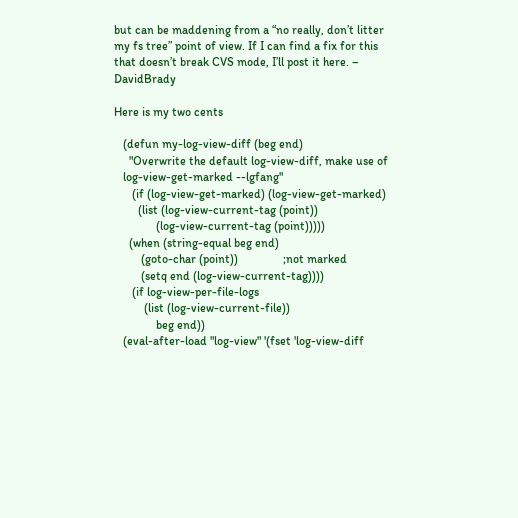but can be maddening from a “no really, don’t litter my fs tree” point of view. If I can find a fix for this that doesn’t break CVS mode, I’ll post it here. – DavidBrady

Here is my two cents

   (defun my-log-view-diff (beg end)
     "Overwrite the default log-view-diff, make use of
   log-view-get-marked --lgfang"
      (if (log-view-get-marked) (log-view-get-marked)
        (list (log-view-current-tag (point))
              (log-view-current-tag (point)))))
     (when (string-equal beg end)
         (goto-char (point))               ;not marked
         (setq end (log-view-current-tag))))
      (if log-view-per-file-logs
          (list (log-view-current-file))
              beg end))
   (eval-after-load "log-view" '(fset 'log-view-diff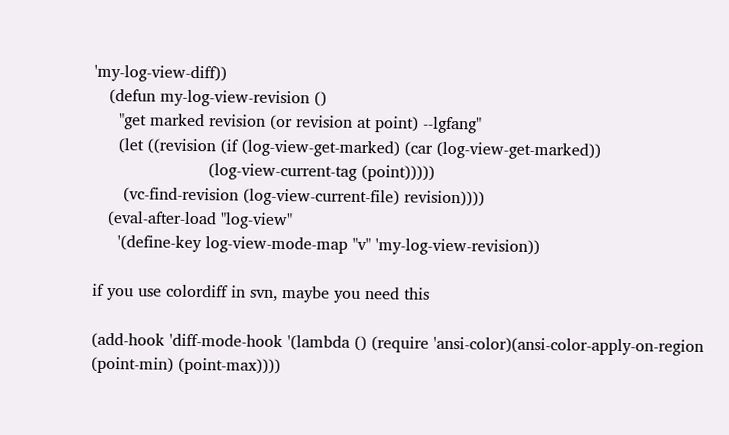'my-log-view-diff))
   (defun my-log-view-revision ()
     "get marked revision (or revision at point) --lgfang"
     (let ((revision (if (log-view-get-marked) (car (log-view-get-marked))
                       (log-view-current-tag (point)))))
      (vc-find-revision (log-view-current-file) revision))))
   (eval-after-load "log-view"
     '(define-key log-view-mode-map "v" 'my-log-view-revision))

if you use colordiff in svn, maybe you need this

(add-hook 'diff-mode-hook '(lambda () (require 'ansi-color)(ansi-color-apply-on-region (point-min) (point-max))))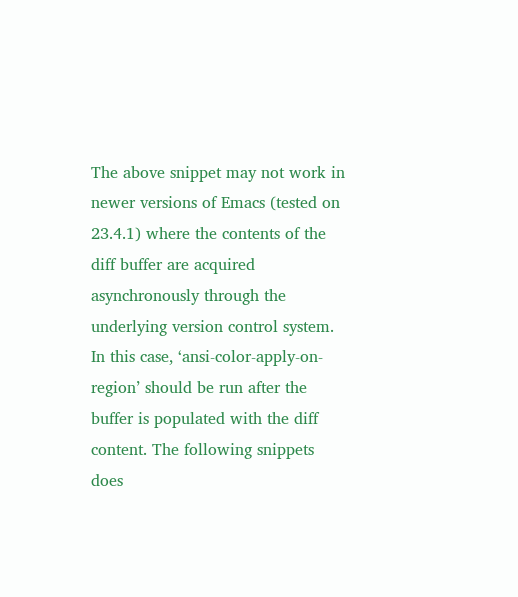The above snippet may not work in newer versions of Emacs (tested on 23.4.1) where the contents of the diff buffer are acquired asynchronously through the underlying version control system. In this case, ‘ansi-color-apply-on-region’ should be run after the buffer is populated with the diff content. The following snippets does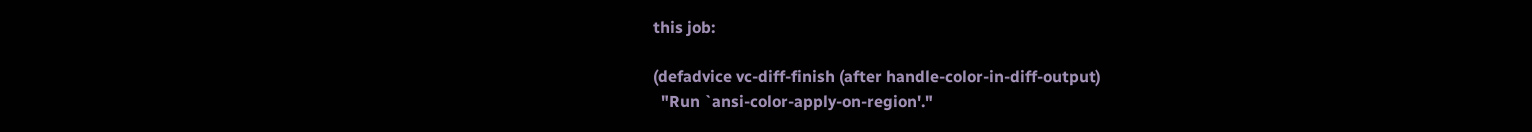this job:

(defadvice vc-diff-finish (after handle-color-in-diff-output)
  "Run `ansi-color-apply-on-region'."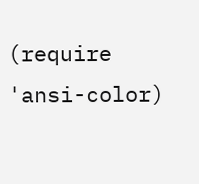(require 'ansi-color)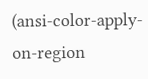(ansi-color-apply-on-region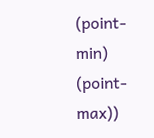(point-min) (point-max))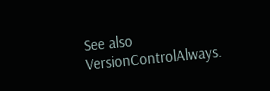See also VersionControlAlways.